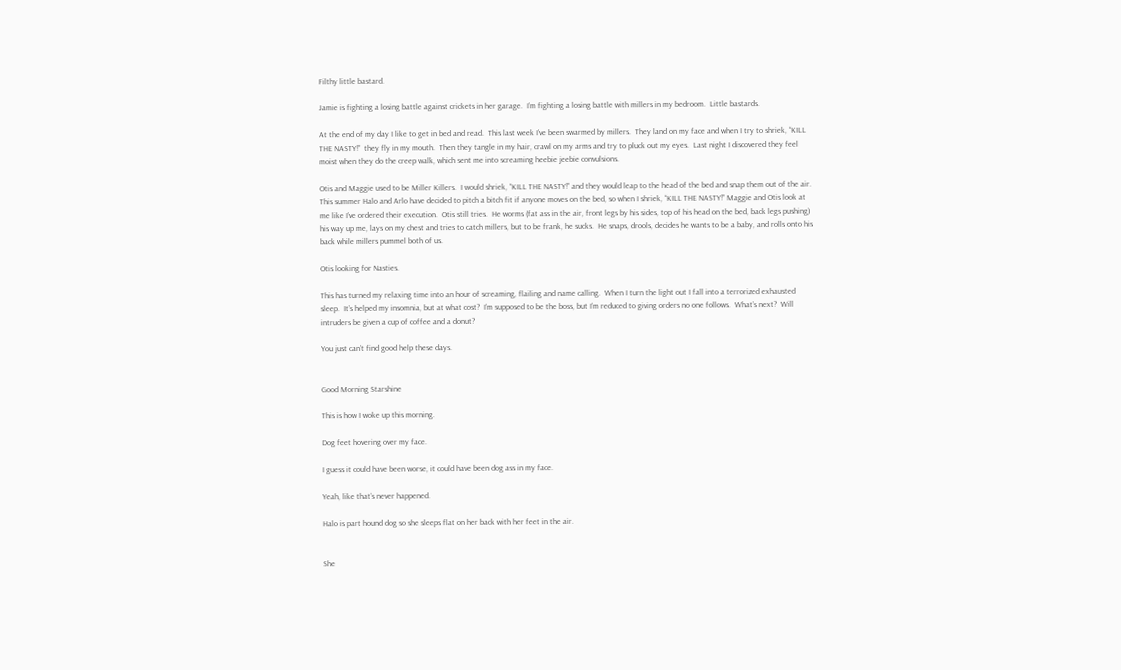Filthy little bastard.

Jamie is fighting a losing battle against crickets in her garage.  I’m fighting a losing battle with millers in my bedroom.  Little bastards.

At the end of my day I like to get in bed and read.  This last week I’ve been swarmed by millers.  They land on my face and when I try to shriek, “KILL THE NASTY!”  they fly in my mouth.  Then they tangle in my hair, crawl on my arms and try to pluck out my eyes.  Last night I discovered they feel moist when they do the creep walk, which sent me into screaming heebie jeebie convulsions.

Otis and Maggie used to be Miller Killers.  I would shriek, “KILL THE NASTY!” and they would leap to the head of the bed and snap them out of the air.  This summer Halo and Arlo have decided to pitch a bitch fit if anyone moves on the bed, so when I shriek, “KILL THE NASTY!” Maggie and Otis look at me like I’ve ordered their execution.  Otis still tries.  He worms (fat ass in the air, front legs by his sides, top of his head on the bed, back legs pushing) his way up me, lays on my chest and tries to catch millers, but to be frank, he sucks.  He snaps, drools, decides he wants to be a baby, and rolls onto his back while millers pummel both of us.

Otis looking for Nasties.

This has turned my relaxing time into an hour of screaming, flailing and name calling.  When I turn the light out I fall into a terrorized exhausted sleep.  It’s helped my insomnia, but at what cost?  I’m supposed to be the boss, but I’m reduced to giving orders no one follows.  What’s next?  Will intruders be given a cup of coffee and a donut?

You just can’t find good help these days.


Good Morning Starshine

This is how I woke up this morning.

Dog feet hovering over my face.

I guess it could have been worse, it could have been dog ass in my face.

Yeah, like that’s never happened.

Halo is part hound dog so she sleeps flat on her back with her feet in the air.


She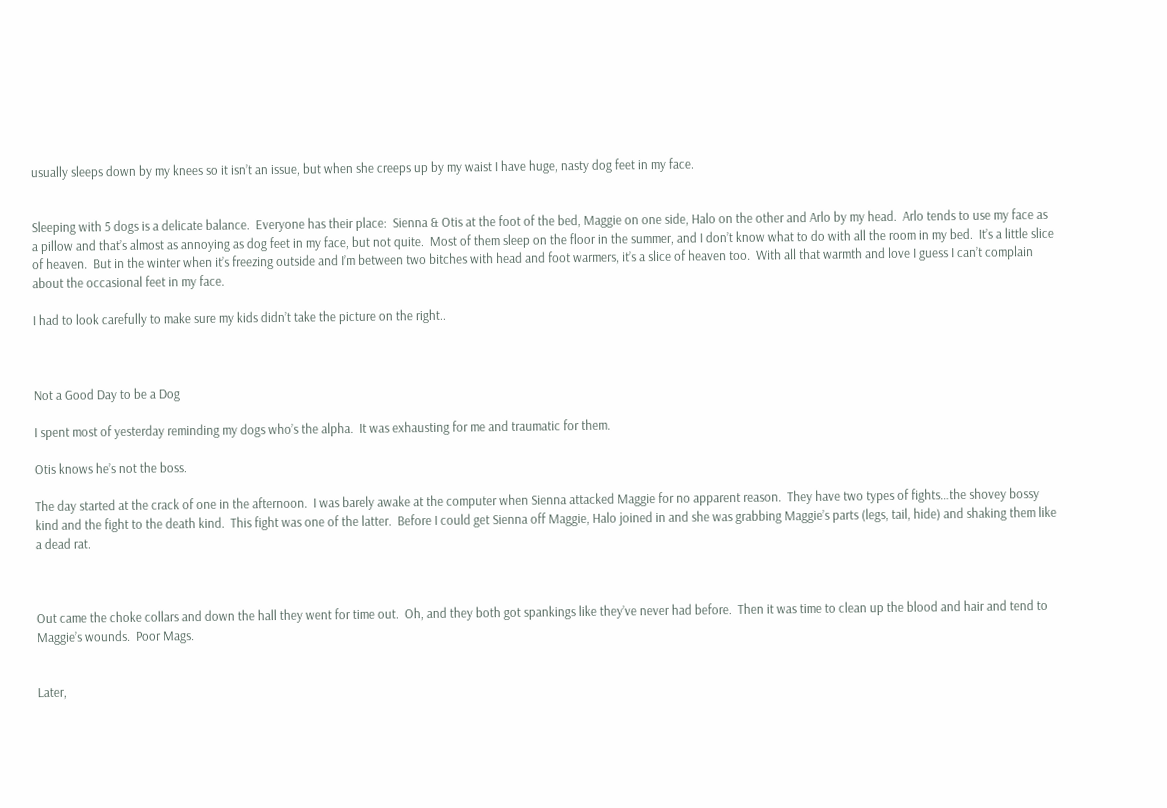usually sleeps down by my knees so it isn’t an issue, but when she creeps up by my waist I have huge, nasty dog feet in my face.


Sleeping with 5 dogs is a delicate balance.  Everyone has their place:  Sienna & Otis at the foot of the bed, Maggie on one side, Halo on the other and Arlo by my head.  Arlo tends to use my face as a pillow and that’s almost as annoying as dog feet in my face, but not quite.  Most of them sleep on the floor in the summer, and I don’t know what to do with all the room in my bed.  It’s a little slice of heaven.  But in the winter when it’s freezing outside and I’m between two bitches with head and foot warmers, it’s a slice of heaven too.  With all that warmth and love I guess I can’t complain about the occasional feet in my face.

I had to look carefully to make sure my kids didn’t take the picture on the right..



Not a Good Day to be a Dog

I spent most of yesterday reminding my dogs who’s the alpha.  It was exhausting for me and traumatic for them.

Otis knows he’s not the boss.

The day started at the crack of one in the afternoon.  I was barely awake at the computer when Sienna attacked Maggie for no apparent reason.  They have two types of fights…the shovey bossy kind and the fight to the death kind.  This fight was one of the latter.  Before I could get Sienna off Maggie, Halo joined in and she was grabbing Maggie’s parts (legs, tail, hide) and shaking them like a dead rat.



Out came the choke collars and down the hall they went for time out.  Oh, and they both got spankings like they’ve never had before.  Then it was time to clean up the blood and hair and tend to Maggie’s wounds.  Poor Mags.


Later,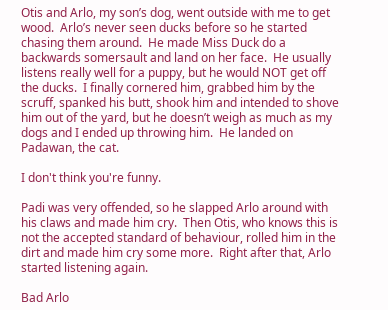Otis and Arlo, my son’s dog, went outside with me to get wood.  Arlo’s never seen ducks before so he started chasing them around.  He made Miss Duck do a backwards somersault and land on her face.  He usually listens really well for a puppy, but he would NOT get off the ducks.  I finally cornered him, grabbed him by the scruff, spanked his butt, shook him and intended to shove him out of the yard, but he doesn’t weigh as much as my dogs and I ended up throwing him.  He landed on Padawan, the cat.

I don't think you're funny.

Padi was very offended, so he slapped Arlo around with his claws and made him cry.  Then Otis, who knows this is not the accepted standard of behaviour, rolled him in the dirt and made him cry some more.  Right after that, Arlo started listening again.

Bad Arlo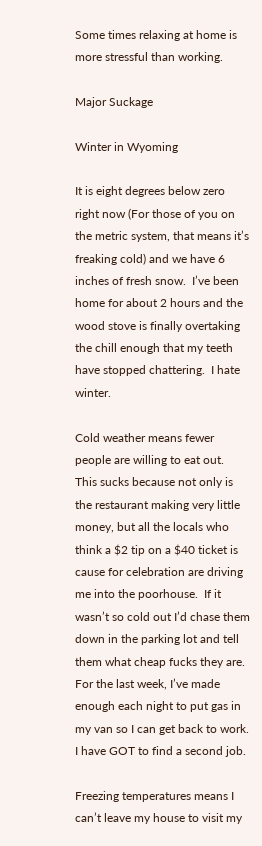Some times relaxing at home is more stressful than working.

Major Suckage

Winter in Wyoming

It is eight degrees below zero right now (For those of you on the metric system, that means it’s freaking cold) and we have 6 inches of fresh snow.  I’ve been home for about 2 hours and the wood stove is finally overtaking the chill enough that my teeth have stopped chattering.  I hate winter.

Cold weather means fewer people are willing to eat out.  This sucks because not only is the restaurant making very little money, but all the locals who think a $2 tip on a $40 ticket is cause for celebration are driving me into the poorhouse.  If it wasn’t so cold out I’d chase them down in the parking lot and tell them what cheap fucks they are.  For the last week, I’ve made enough each night to put gas in my van so I can get back to work.  I have GOT to find a second job.

Freezing temperatures means I can’t leave my house to visit my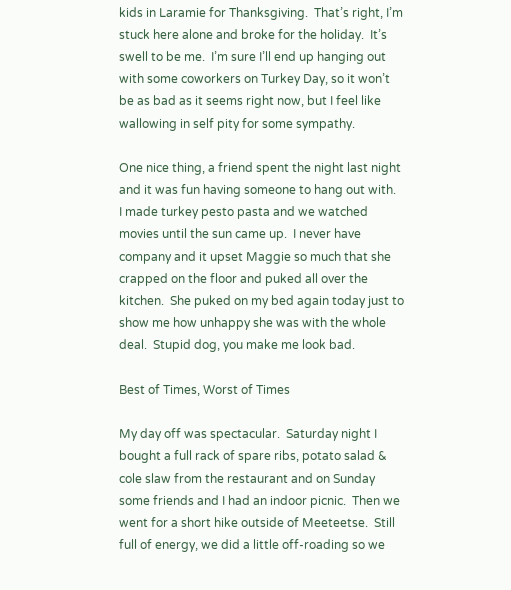kids in Laramie for Thanksgiving.  That’s right, I’m stuck here alone and broke for the holiday.  It’s swell to be me.  I’m sure I’ll end up hanging out with some coworkers on Turkey Day, so it won’t be as bad as it seems right now, but I feel like wallowing in self pity for some sympathy.

One nice thing, a friend spent the night last night and it was fun having someone to hang out with.  I made turkey pesto pasta and we watched movies until the sun came up.  I never have company and it upset Maggie so much that she crapped on the floor and puked all over the kitchen.  She puked on my bed again today just to show me how unhappy she was with the whole deal.  Stupid dog, you make me look bad.

Best of Times, Worst of Times

My day off was spectacular.  Saturday night I bought a full rack of spare ribs, potato salad & cole slaw from the restaurant and on Sunday some friends and I had an indoor picnic.  Then we went for a short hike outside of Meeteetse.  Still full of energy, we did a little off-roading so we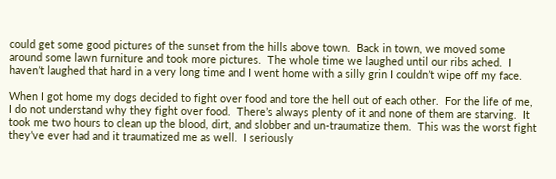could get some good pictures of the sunset from the hills above town.  Back in town, we moved some around some lawn furniture and took more pictures.  The whole time we laughed until our ribs ached.  I haven’t laughed that hard in a very long time and I went home with a silly grin I couldn’t wipe off my face.

When I got home my dogs decided to fight over food and tore the hell out of each other.  For the life of me, I do not understand why they fight over food.  There’s always plenty of it and none of them are starving.  It took me two hours to clean up the blood, dirt, and slobber and un-traumatize them.  This was the worst fight they’ve ever had and it traumatized me as well.  I seriously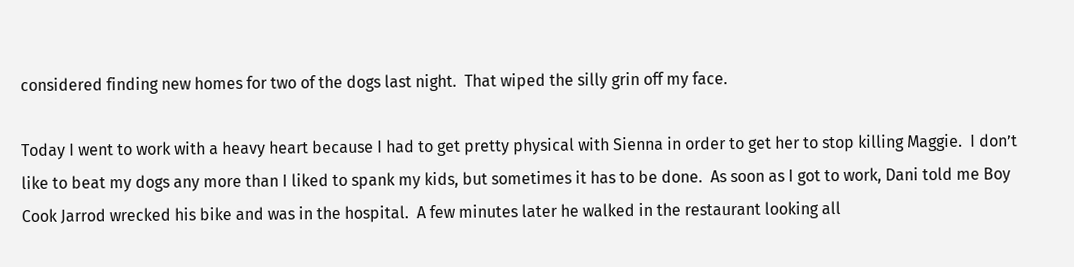considered finding new homes for two of the dogs last night.  That wiped the silly grin off my face.

Today I went to work with a heavy heart because I had to get pretty physical with Sienna in order to get her to stop killing Maggie.  I don’t like to beat my dogs any more than I liked to spank my kids, but sometimes it has to be done.  As soon as I got to work, Dani told me Boy Cook Jarrod wrecked his bike and was in the hospital.  A few minutes later he walked in the restaurant looking all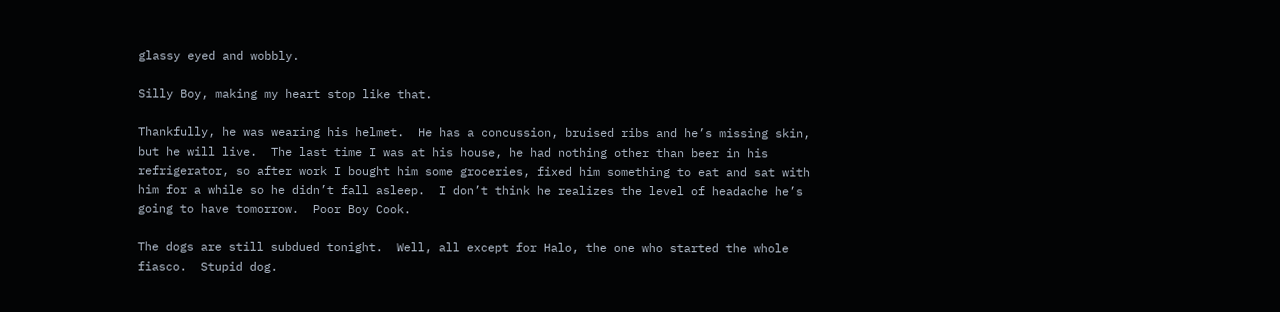glassy eyed and wobbly.

Silly Boy, making my heart stop like that.

Thankfully, he was wearing his helmet.  He has a concussion, bruised ribs and he’s missing skin, but he will live.  The last time I was at his house, he had nothing other than beer in his refrigerator, so after work I bought him some groceries, fixed him something to eat and sat with him for a while so he didn’t fall asleep.  I don’t think he realizes the level of headache he’s going to have tomorrow.  Poor Boy Cook.

The dogs are still subdued tonight.  Well, all except for Halo, the one who started the whole fiasco.  Stupid dog.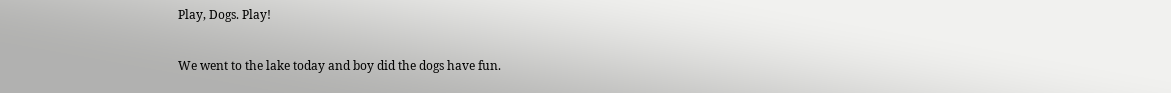Play, Dogs. Play!

We went to the lake today and boy did the dogs have fun.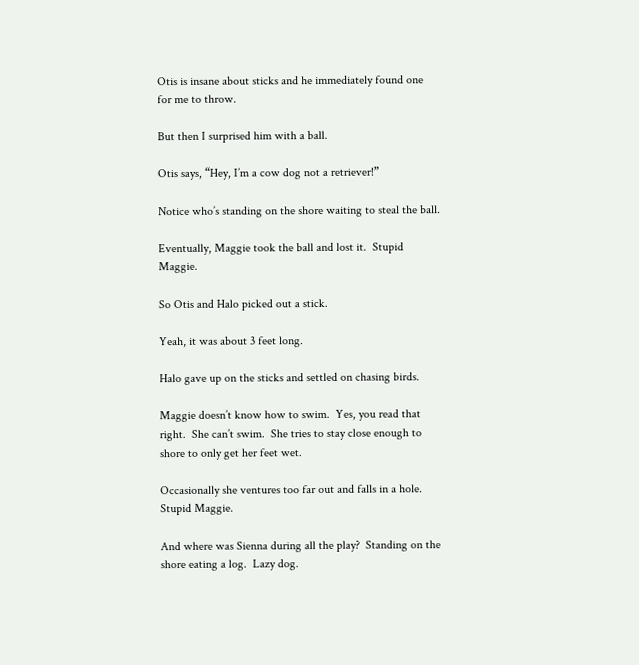Otis is insane about sticks and he immediately found one for me to throw.

But then I surprised him with a ball.

Otis says, “Hey, I’m a cow dog not a retriever!”

Notice who’s standing on the shore waiting to steal the ball.

Eventually, Maggie took the ball and lost it.  Stupid Maggie.

So Otis and Halo picked out a stick.

Yeah, it was about 3 feet long.

Halo gave up on the sticks and settled on chasing birds.

Maggie doesn’t know how to swim.  Yes, you read that right.  She can’t swim.  She tries to stay close enough to shore to only get her feet wet.

Occasionally she ventures too far out and falls in a hole.  Stupid Maggie.

And where was Sienna during all the play?  Standing on the shore eating a log.  Lazy dog.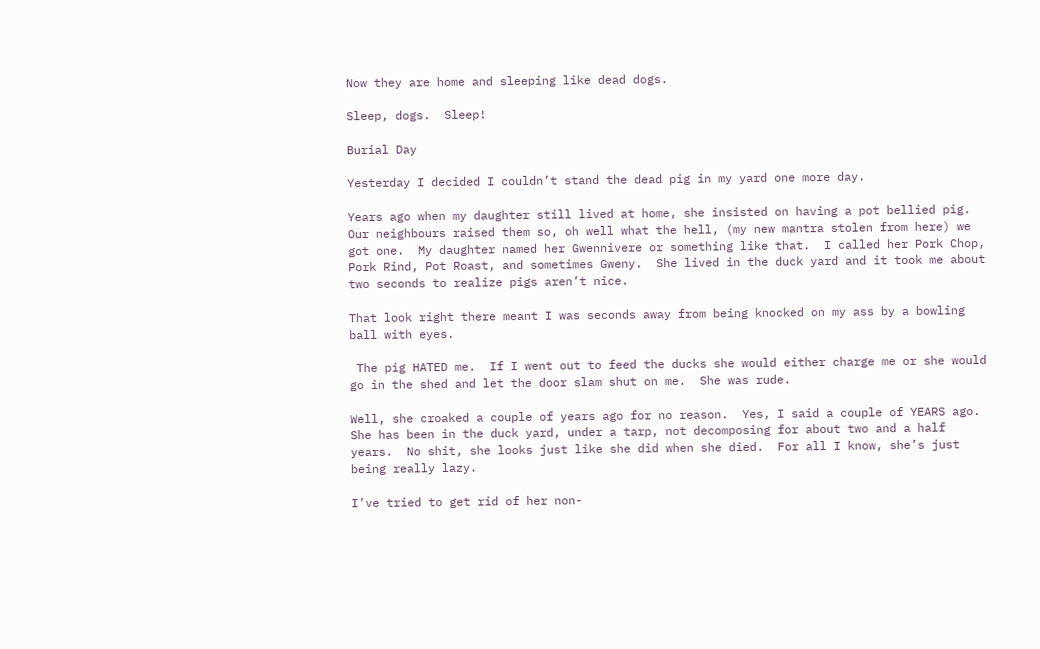Now they are home and sleeping like dead dogs.

Sleep, dogs.  Sleep!

Burial Day

Yesterday I decided I couldn’t stand the dead pig in my yard one more day.

Years ago when my daughter still lived at home, she insisted on having a pot bellied pig.  Our neighbours raised them so, oh well what the hell, (my new mantra stolen from here) we got one.  My daughter named her Gwennivere or something like that.  I called her Pork Chop, Pork Rind, Pot Roast, and sometimes Gweny.  She lived in the duck yard and it took me about two seconds to realize pigs aren’t nice.

That look right there meant I was seconds away from being knocked on my ass by a bowling ball with eyes.

 The pig HATED me.  If I went out to feed the ducks she would either charge me or she would go in the shed and let the door slam shut on me.  She was rude.

Well, she croaked a couple of years ago for no reason.  Yes, I said a couple of YEARS ago.  She has been in the duck yard, under a tarp, not decomposing for about two and a half years.  No shit, she looks just like she did when she died.  For all I know, she’s just being really lazy.

I’ve tried to get rid of her non-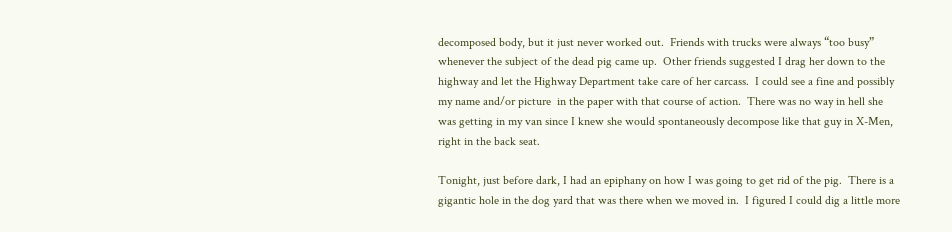decomposed body, but it just never worked out.  Friends with trucks were always “too busy” whenever the subject of the dead pig came up.  Other friends suggested I drag her down to the highway and let the Highway Department take care of her carcass.  I could see a fine and possibly my name and/or picture  in the paper with that course of action.  There was no way in hell she was getting in my van since I knew she would spontaneously decompose like that guy in X-Men, right in the back seat.

Tonight, just before dark, I had an epiphany on how I was going to get rid of the pig.  There is a gigantic hole in the dog yard that was there when we moved in.  I figured I could dig a little more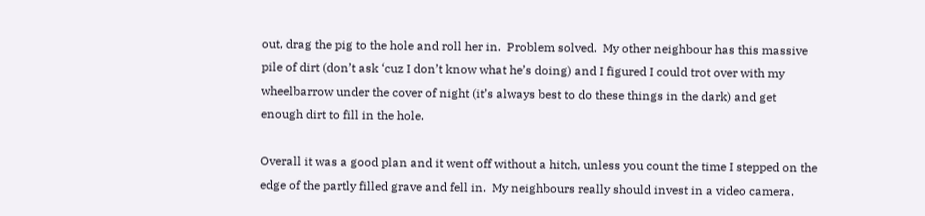out, drag the pig to the hole and roll her in.  Problem solved.  My other neighbour has this massive pile of dirt (don’t ask ‘cuz I don’t know what he’s doing) and I figured I could trot over with my wheelbarrow under the cover of night (it’s always best to do these things in the dark) and get enough dirt to fill in the hole.

Overall it was a good plan and it went off without a hitch, unless you count the time I stepped on the edge of the partly filled grave and fell in.  My neighbours really should invest in a video camera.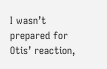I wasn’t prepared for Otis’ reaction,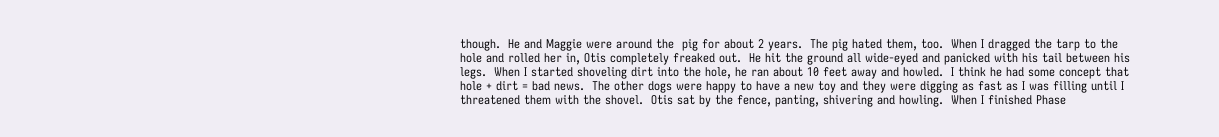though.  He and Maggie were around the  pig for about 2 years.  The pig hated them, too.  When I dragged the tarp to the hole and rolled her in, Otis completely freaked out.  He hit the ground all wide-eyed and panicked with his tail between his legs.  When I started shoveling dirt into the hole, he ran about 10 feet away and howled.  I think he had some concept that hole + dirt = bad news.  The other dogs were happy to have a new toy and they were digging as fast as I was filling until I threatened them with the shovel.  Otis sat by the fence, panting, shivering and howling.  When I finished Phase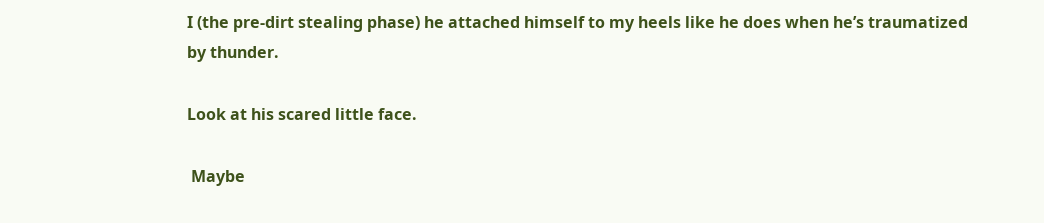I (the pre-dirt stealing phase) he attached himself to my heels like he does when he’s traumatized by thunder.

Look at his scared little face.

 Maybe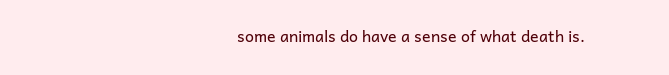some animals do have a sense of what death is.